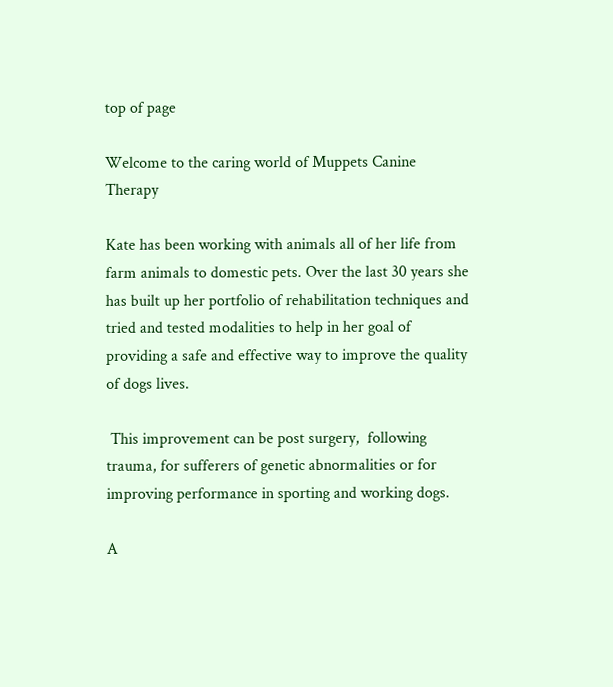top of page

Welcome to the caring world of Muppets Canine Therapy

Kate has been working with animals all of her life from farm animals to domestic pets. Over the last 30 years she has built up her portfolio of rehabilitation techniques and tried and tested modalities to help in her goal of providing a safe and effective way to improve the quality of dogs lives.

 This improvement can be post surgery,  following trauma, for sufferers of genetic abnormalities or for improving performance in sporting and working dogs.

A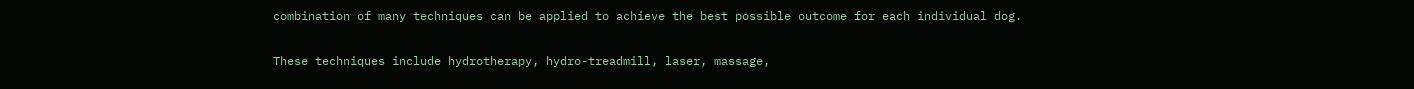combination of many techniques can be applied to achieve the best possible outcome for each individual dog.

These techniques include hydrotherapy, hydro-treadmill, laser, massage,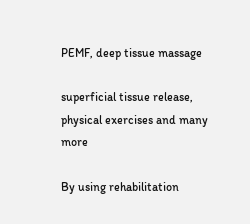PEMF, deep tissue massage

superficial tissue release, physical exercises and many more

By using rehabilitation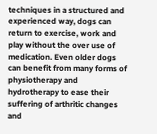techniques in a structured and experienced way, dogs can return to exercise, work and play without the over use of medication. Even older dogs can benefit from many forms of physiotherapy and hydrotherapy to ease their suffering of arthritic changes and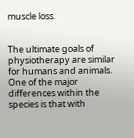muscle loss.


The ultimate goals of physiotherapy are similar for humans and animals. One of the major differences within the species is that with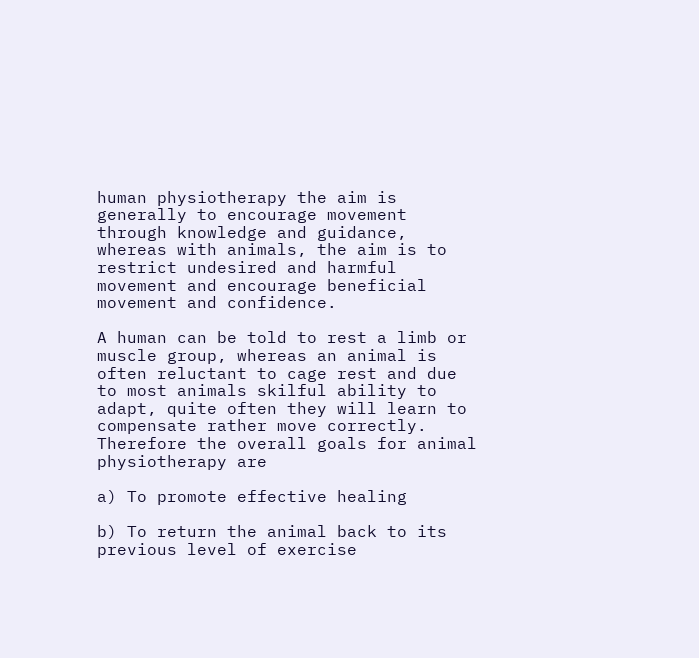human physiotherapy the aim is generally to encourage movement through knowledge and guidance, whereas with animals, the aim is to restrict undesired and harmful movement and encourage beneficial movement and confidence.

A human can be told to rest a limb or muscle group, whereas an animal is often reluctant to cage rest and due to most animals skilful ability to adapt, quite often they will learn to compensate rather move correctly. Therefore the overall goals for animal physiotherapy are

a) To promote effective healing

b) To return the animal back to its previous level of exercise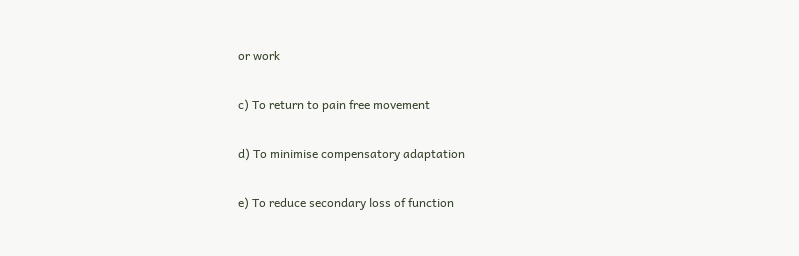or work

c) To return to pain free movement

d) To minimise compensatory adaptation

e) To reduce secondary loss of function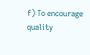f) To encourage quality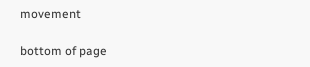movement

bottom of page